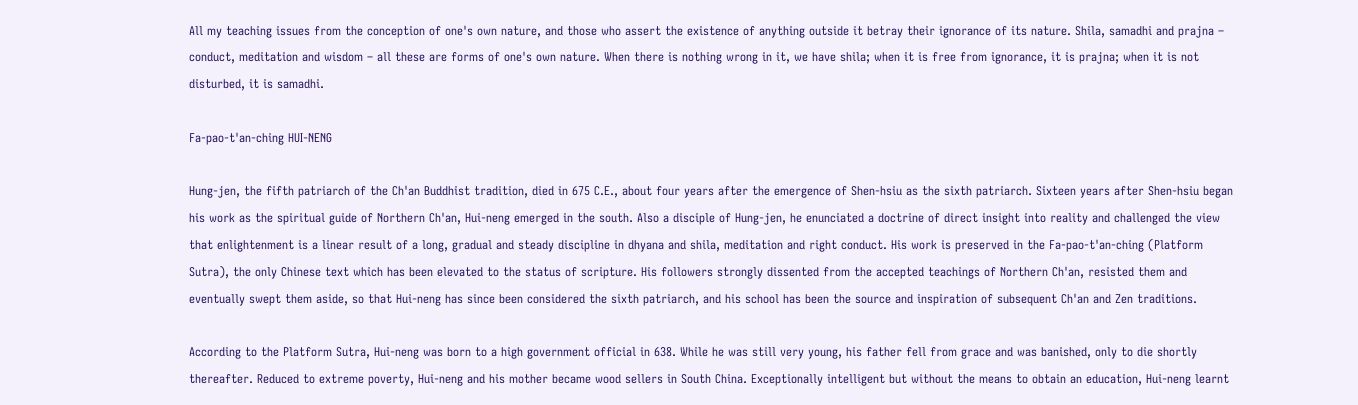All my teaching issues from the conception of one's own nature, and those who assert the existence of anything outside it betray their ignorance of its nature. Shila, samadhi and prajna – conduct, meditation and wisdom – all these are forms of one's own nature. When there is nothing wrong in it, we have shila; when it is free from ignorance, it is prajna; when it is not disturbed, it is samadhi.

Fa-pao-t'an-ching HUI-NENG

Hung-jen, the fifth patriarch of the Ch'an Buddhist tradition, died in 675 C.E., about four years after the emergence of Shen-hsiu as the sixth patriarch. Sixteen years after Shen-hsiu began his work as the spiritual guide of Northern Ch'an, Hui-neng emerged in the south. Also a disciple of Hung-jen, he enunciated a doctrine of direct insight into reality and challenged the view that enlightenment is a linear result of a long, gradual and steady discipline in dhyana and shila, meditation and right conduct. His work is preserved in the Fa-pao-t'an-ching (Platform Sutra), the only Chinese text which has been elevated to the status of scripture. His followers strongly dissented from the accepted teachings of Northern Ch'an, resisted them and eventually swept them aside, so that Hui-neng has since been considered the sixth patriarch, and his school has been the source and inspiration of subsequent Ch'an and Zen traditions.

According to the Platform Sutra, Hui-neng was born to a high government official in 638. While he was still very young, his father fell from grace and was banished, only to die shortly thereafter. Reduced to extreme poverty, Hui-neng and his mother became wood sellers in South China. Exceptionally intelligent but without the means to obtain an education, Hui-neng learnt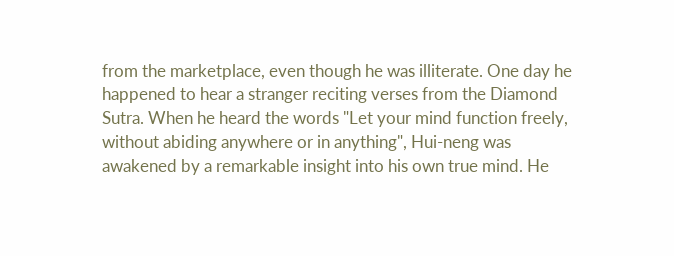from the marketplace, even though he was illiterate. One day he happened to hear a stranger reciting verses from the Diamond Sutra. When he heard the words "Let your mind function freely, without abiding anywhere or in anything", Hui-neng was awakened by a remarkable insight into his own true mind. He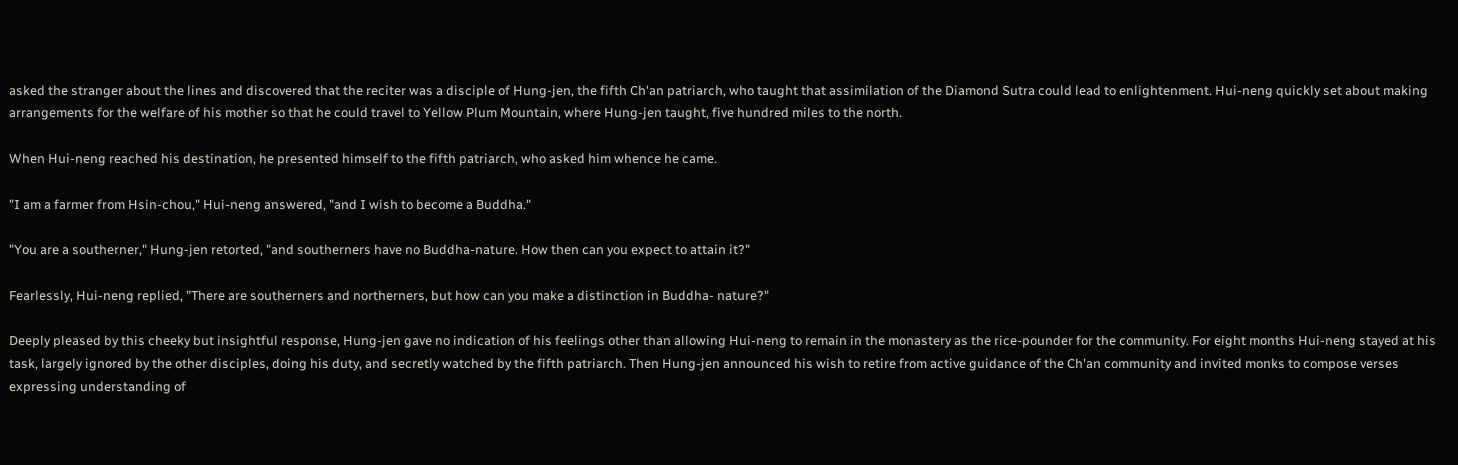asked the stranger about the lines and discovered that the reciter was a disciple of Hung-jen, the fifth Ch'an patriarch, who taught that assimilation of the Diamond Sutra could lead to enlightenment. Hui-neng quickly set about making arrangements for the welfare of his mother so that he could travel to Yellow Plum Mountain, where Hung-jen taught, five hundred miles to the north.

When Hui-neng reached his destination, he presented himself to the fifth patriarch, who asked him whence he came.

"I am a farmer from Hsin-chou," Hui-neng answered, "and I wish to become a Buddha."

"You are a southerner," Hung-jen retorted, "and southerners have no Buddha-nature. How then can you expect to attain it?"

Fearlessly, Hui-neng replied, "There are southerners and northerners, but how can you make a distinction in Buddha- nature?"

Deeply pleased by this cheeky but insightful response, Hung-jen gave no indication of his feelings other than allowing Hui-neng to remain in the monastery as the rice-pounder for the community. For eight months Hui-neng stayed at his task, largely ignored by the other disciples, doing his duty, and secretly watched by the fifth patriarch. Then Hung-jen announced his wish to retire from active guidance of the Ch'an community and invited monks to compose verses expressing understanding of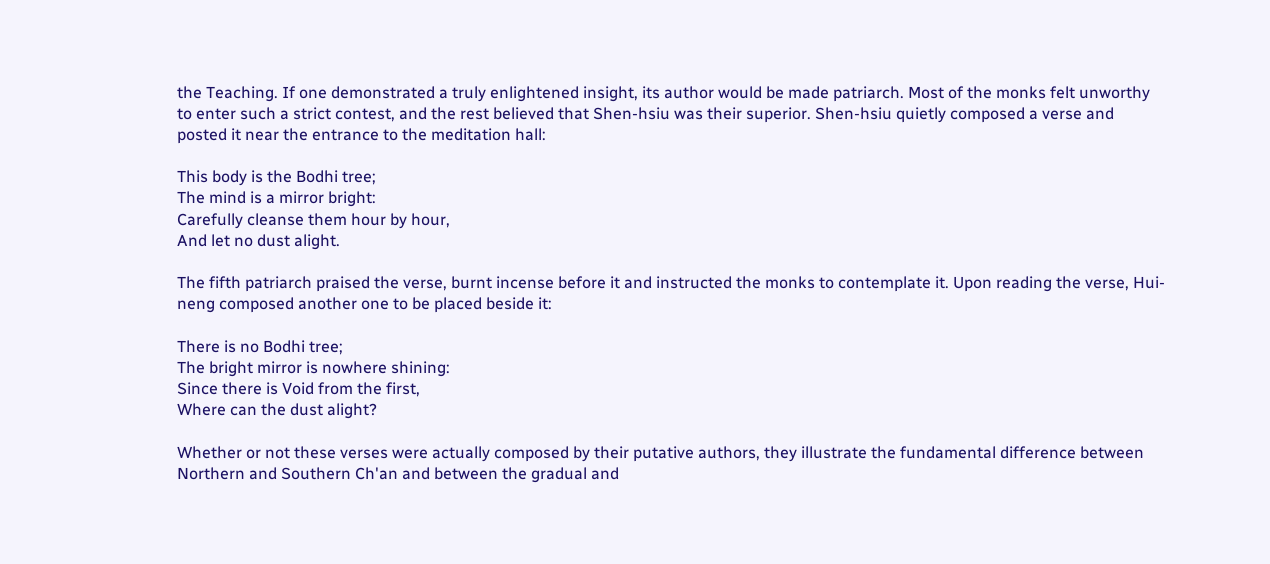the Teaching. If one demonstrated a truly enlightened insight, its author would be made patriarch. Most of the monks felt unworthy to enter such a strict contest, and the rest believed that Shen-hsiu was their superior. Shen-hsiu quietly composed a verse and posted it near the entrance to the meditation hall:

This body is the Bodhi tree;
The mind is a mirror bright:
Carefully cleanse them hour by hour,
And let no dust alight.

The fifth patriarch praised the verse, burnt incense before it and instructed the monks to contemplate it. Upon reading the verse, Hui-neng composed another one to be placed beside it:

There is no Bodhi tree;
The bright mirror is nowhere shining:
Since there is Void from the first,
Where can the dust alight?

Whether or not these verses were actually composed by their putative authors, they illustrate the fundamental difference between Northern and Southern Ch'an and between the gradual and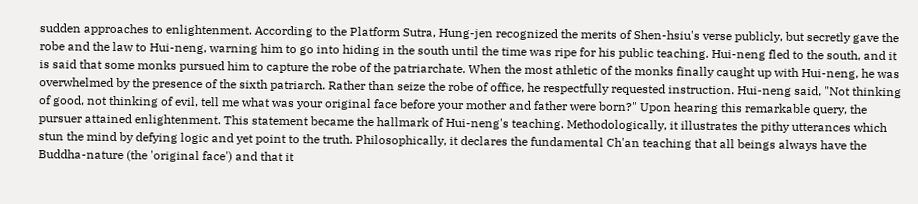sudden approaches to enlightenment. According to the Platform Sutra, Hung-jen recognized the merits of Shen-hsiu's verse publicly, but secretly gave the robe and the law to Hui-neng, warning him to go into hiding in the south until the time was ripe for his public teaching. Hui-neng fled to the south, and it is said that some monks pursued him to capture the robe of the patriarchate. When the most athletic of the monks finally caught up with Hui-neng, he was overwhelmed by the presence of the sixth patriarch. Rather than seize the robe of office, he respectfully requested instruction. Hui-neng said, "Not thinking of good, not thinking of evil, tell me what was your original face before your mother and father were born?" Upon hearing this remarkable query, the pursuer attained enlightenment. This statement became the hallmark of Hui-neng's teaching. Methodologically, it illustrates the pithy utterances which stun the mind by defying logic and yet point to the truth. Philosophically, it declares the fundamental Ch'an teaching that all beings always have the Buddha-nature (the 'original face') and that it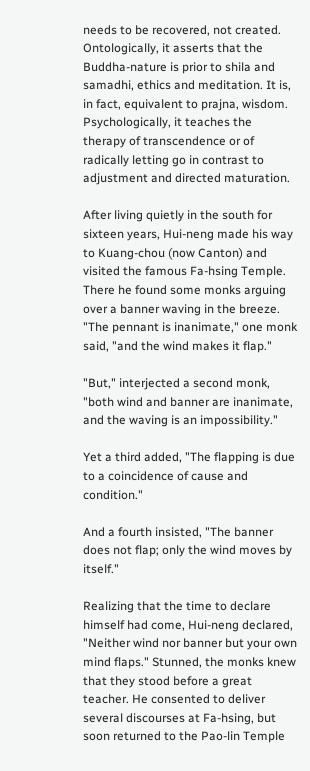needs to be recovered, not created. Ontologically, it asserts that the Buddha-nature is prior to shila and samadhi, ethics and meditation. It is, in fact, equivalent to prajna, wisdom. Psychologically, it teaches the therapy of transcendence or of radically letting go in contrast to adjustment and directed maturation.

After living quietly in the south for sixteen years, Hui-neng made his way to Kuang-chou (now Canton) and visited the famous Fa-hsing Temple. There he found some monks arguing over a banner waving in the breeze. "The pennant is inanimate," one monk said, "and the wind makes it flap."

"But," interjected a second monk, "both wind and banner are inanimate, and the waving is an impossibility."

Yet a third added, "The flapping is due to a coincidence of cause and condition."

And a fourth insisted, "The banner does not flap; only the wind moves by itself."

Realizing that the time to declare himself had come, Hui-neng declared, "Neither wind nor banner but your own mind flaps." Stunned, the monks knew that they stood before a great teacher. He consented to deliver several discourses at Fa-hsing, but soon returned to the Pao-lin Temple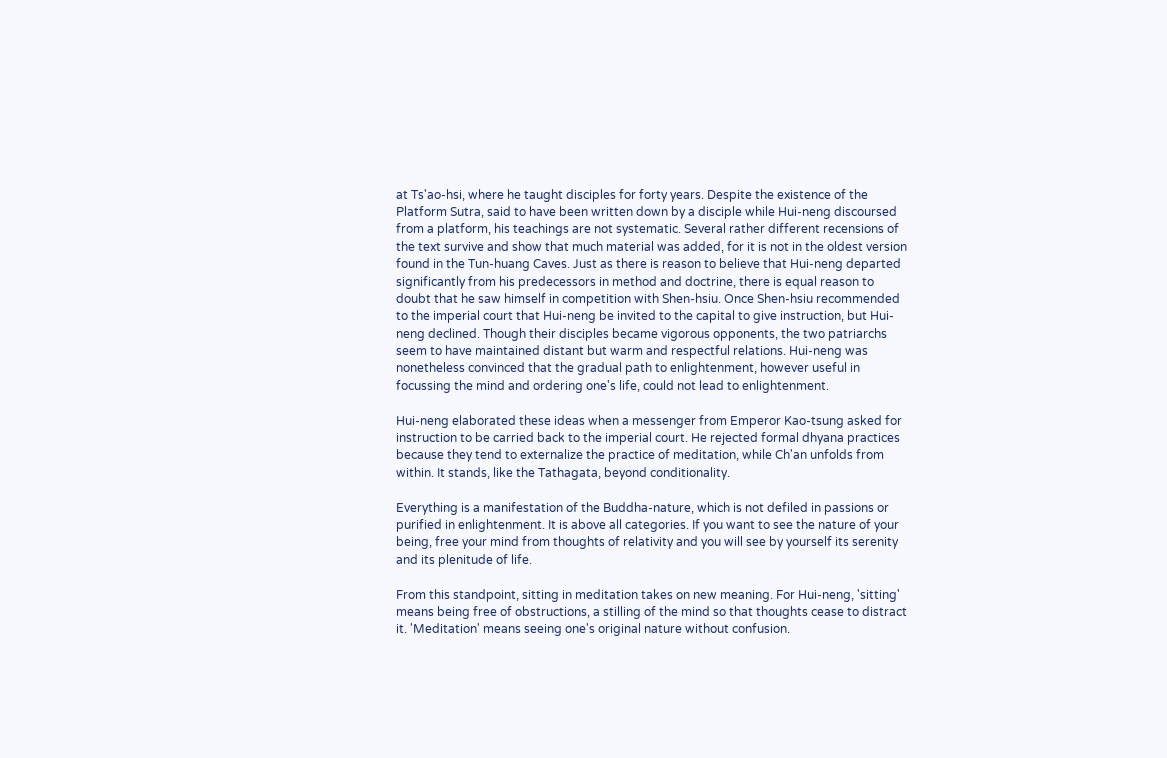at Ts'ao-hsi, where he taught disciples for forty years. Despite the existence of the Platform Sutra, said to have been written down by a disciple while Hui-neng discoursed from a platform, his teachings are not systematic. Several rather different recensions of the text survive and show that much material was added, for it is not in the oldest version found in the Tun-huang Caves. Just as there is reason to believe that Hui-neng departed significantly from his predecessors in method and doctrine, there is equal reason to doubt that he saw himself in competition with Shen-hsiu. Once Shen-hsiu recommended to the imperial court that Hui-neng be invited to the capital to give instruction, but Hui-neng declined. Though their disciples became vigorous opponents, the two patriarchs seem to have maintained distant but warm and respectful relations. Hui-neng was nonetheless convinced that the gradual path to enlightenment, however useful in focussing the mind and ordering one's life, could not lead to enlightenment.

Hui-neng elaborated these ideas when a messenger from Emperor Kao-tsung asked for instruction to be carried back to the imperial court. He rejected formal dhyana practices because they tend to externalize the practice of meditation, while Ch'an unfolds from within. It stands, like the Tathagata, beyond conditionality.

Everything is a manifestation of the Buddha-nature, which is not defiled in passions or purified in enlightenment. It is above all categories. If you want to see the nature of your being, free your mind from thoughts of relativity and you will see by yourself its serenity and its plenitude of life.

From this standpoint, sitting in meditation takes on new meaning. For Hui-neng, 'sitting' means being free of obstructions, a stilling of the mind so that thoughts cease to distract it. 'Meditation' means seeing one's original nature without confusion.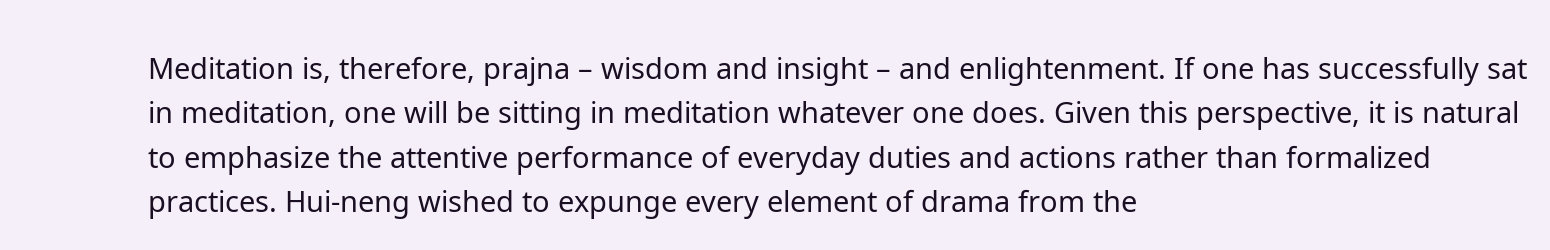Meditation is, therefore, prajna – wisdom and insight – and enlightenment. If one has successfully sat in meditation, one will be sitting in meditation whatever one does. Given this perspective, it is natural to emphasize the attentive performance of everyday duties and actions rather than formalized practices. Hui-neng wished to expunge every element of drama from the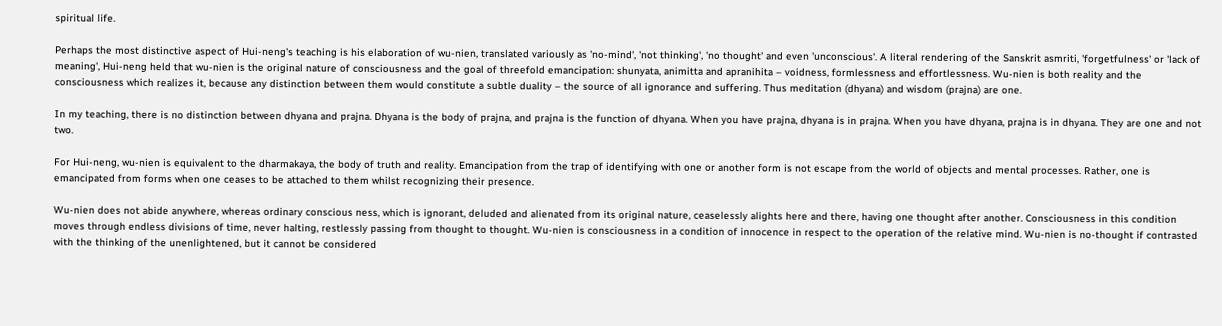spiritual life.

Perhaps the most distinctive aspect of Hui-neng's teaching is his elaboration of wu-nien, translated variously as 'no-mind', 'not thinking', 'no thought' and even 'unconscious'. A literal rendering of the Sanskrit asmriti, 'forgetfulness' or 'lack of meaning', Hui-neng held that wu-nien is the original nature of consciousness and the goal of threefold emancipation: shunyata, animitta and apranihita – voidness, formlessness and effortlessness. Wu-nien is both reality and the consciousness which realizes it, because any distinction between them would constitute a subtle duality – the source of all ignorance and suffering. Thus meditation (dhyana) and wisdom (prajna) are one.

In my teaching, there is no distinction between dhyana and prajna. Dhyana is the body of prajna, and prajna is the function of dhyana. When you have prajna, dhyana is in prajna. When you have dhyana, prajna is in dhyana. They are one and not two.

For Hui-neng, wu-nien is equivalent to the dharmakaya, the body of truth and reality. Emancipation from the trap of identifying with one or another form is not escape from the world of objects and mental processes. Rather, one is emancipated from forms when one ceases to be attached to them whilst recognizing their presence.

Wu-nien does not abide anywhere, whereas ordinary conscious ness, which is ignorant, deluded and alienated from its original nature, ceaselessly alights here and there, having one thought after another. Consciousness in this condition moves through endless divisions of time, never halting, restlessly passing from thought to thought. Wu-nien is consciousness in a condition of innocence in respect to the operation of the relative mind. Wu-nien is no-thought if contrasted with the thinking of the unenlightened, but it cannot be considered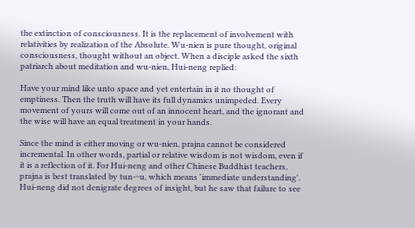the extinction of consciousness. It is the replacement of involvement with relativities by realization of the Absolute. Wu-nien is pure thought, original consciousness, thought without an object. When a disciple asked the sixth patriarch about meditation and wu-nien, Hui-neng replied:

Have your mind like unto space and yet entertain in it no thought of emptiness. Then the truth will have its full dynamics unimpeded. Every movement of yours will come out of an innocent heart, and the ignorant and the wise will have an equal treatment in your hands.

Since the mind is either moving or wu-nien, prajna cannot be considered incremental. In other words, partial or relative wisdom is not wisdom, even if it is a reflection of it. For Hui-neng and other Chinese Buddhist teachers, prajna is best translated by tun-~u, which means 'immediate understanding'. Hui-neng did not denigrate degrees of insight, but he saw that failure to see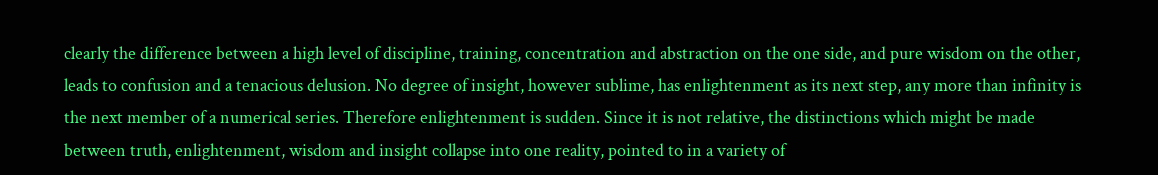clearly the difference between a high level of discipline, training, concentration and abstraction on the one side, and pure wisdom on the other, leads to confusion and a tenacious delusion. No degree of insight, however sublime, has enlightenment as its next step, any more than infinity is the next member of a numerical series. Therefore enlightenment is sudden. Since it is not relative, the distinctions which might be made between truth, enlightenment, wisdom and insight collapse into one reality, pointed to in a variety of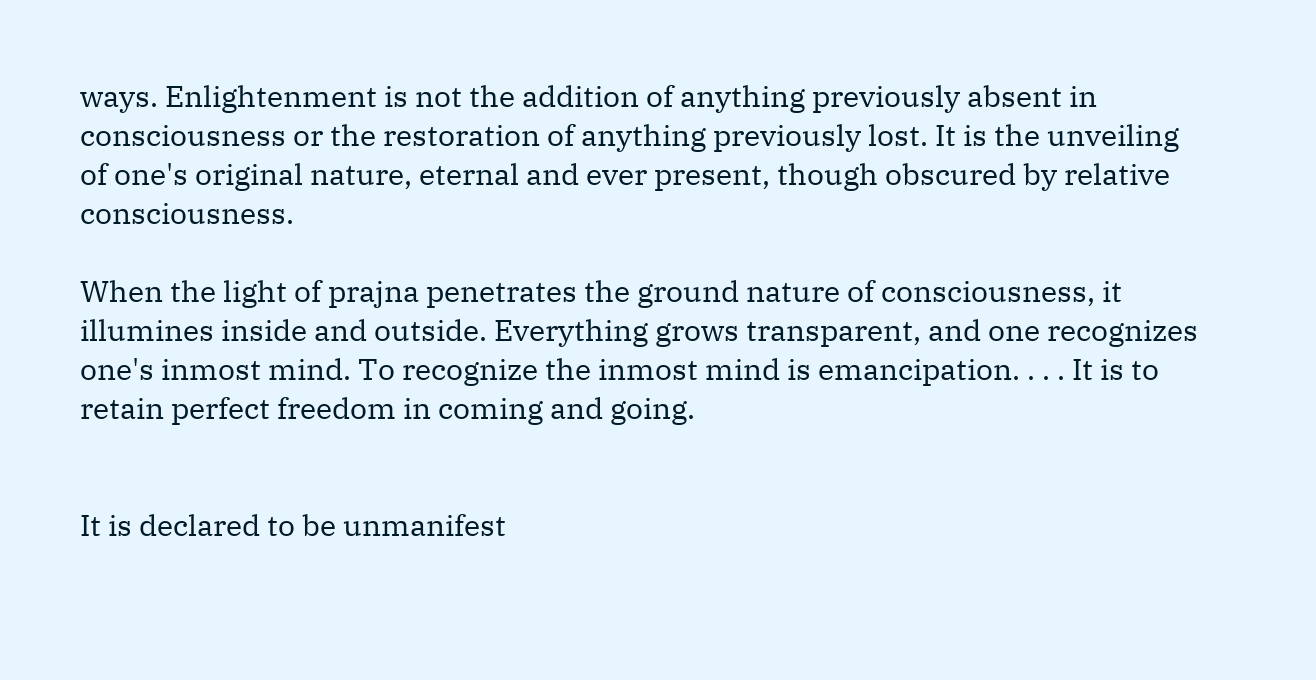ways. Enlightenment is not the addition of anything previously absent in consciousness or the restoration of anything previously lost. It is the unveiling of one's original nature, eternal and ever present, though obscured by relative consciousness.

When the light of prajna penetrates the ground nature of consciousness, it illumines inside and outside. Everything grows transparent, and one recognizes one's inmost mind. To recognize the inmost mind is emancipation. . . . It is to retain perfect freedom in coming and going.


It is declared to be unmanifest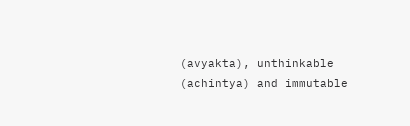(avyakta), unthinkable (achintya) and immutable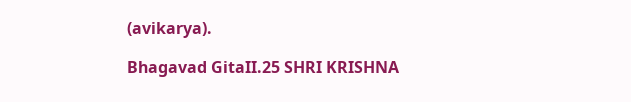(avikarya).

Bhagavad GitaII.25 SHRI KRISHNA